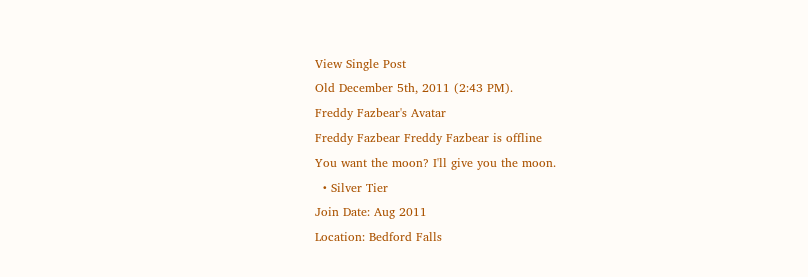View Single Post
Old December 5th, 2011 (2:43 PM).
Freddy Fazbear's Avatar
Freddy Fazbear Freddy Fazbear is offline
You want the moon? I'll give you the moon.
  • Silver Tier
Join Date: Aug 2011
Location: Bedford Falls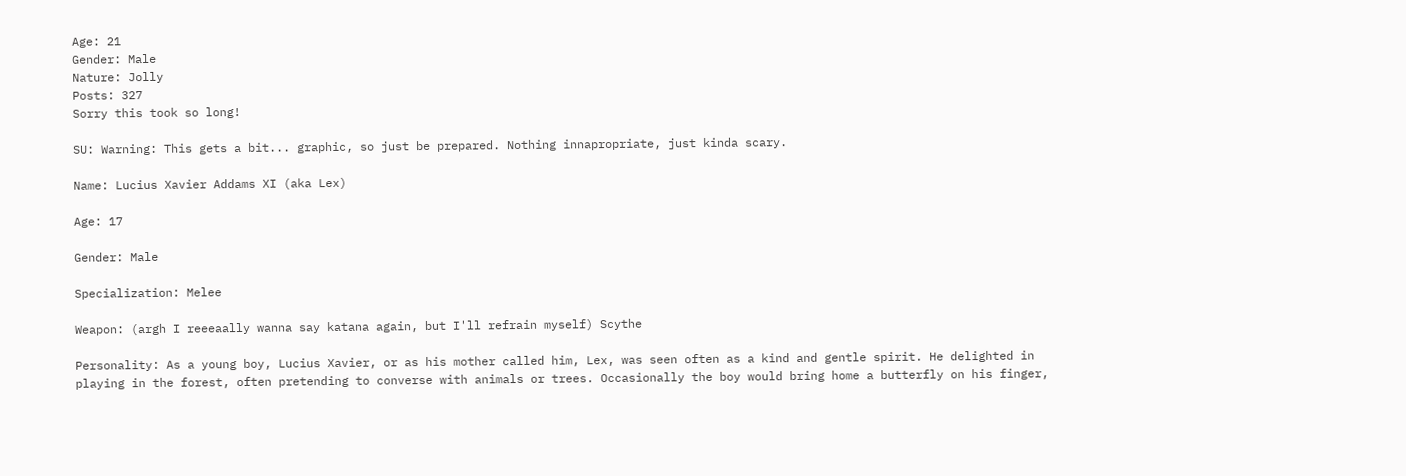Age: 21
Gender: Male
Nature: Jolly
Posts: 327
Sorry this took so long!

SU: Warning: This gets a bit... graphic, so just be prepared. Nothing innapropriate, just kinda scary.

Name: Lucius Xavier Addams XI (aka Lex)

Age: 17

Gender: Male

Specialization: Melee

Weapon: (argh I reeeaally wanna say katana again, but I'll refrain myself) Scythe

Personality: As a young boy, Lucius Xavier, or as his mother called him, Lex, was seen often as a kind and gentle spirit. He delighted in playing in the forest, often pretending to converse with animals or trees. Occasionally the boy would bring home a butterfly on his finger,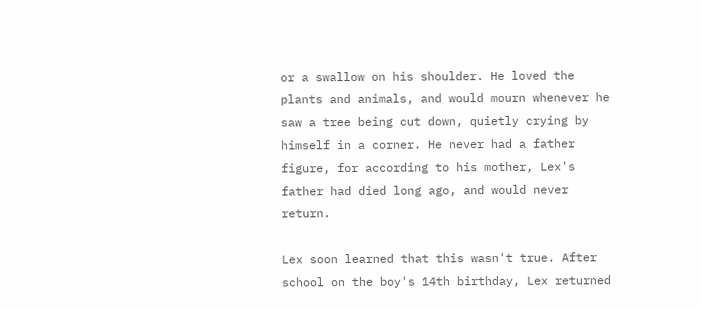or a swallow on his shoulder. He loved the plants and animals, and would mourn whenever he saw a tree being cut down, quietly crying by himself in a corner. He never had a father figure, for according to his mother, Lex's father had died long ago, and would never return.

Lex soon learned that this wasn't true. After school on the boy's 14th birthday, Lex returned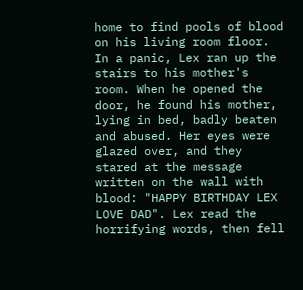home to find pools of blood on his living room floor. In a panic, Lex ran up the stairs to his mother's room. When he opened the door, he found his mother, lying in bed, badly beaten and abused. Her eyes were glazed over, and they stared at the message written on the wall with blood: "HAPPY BIRTHDAY LEX LOVE DAD". Lex read the horrifying words, then fell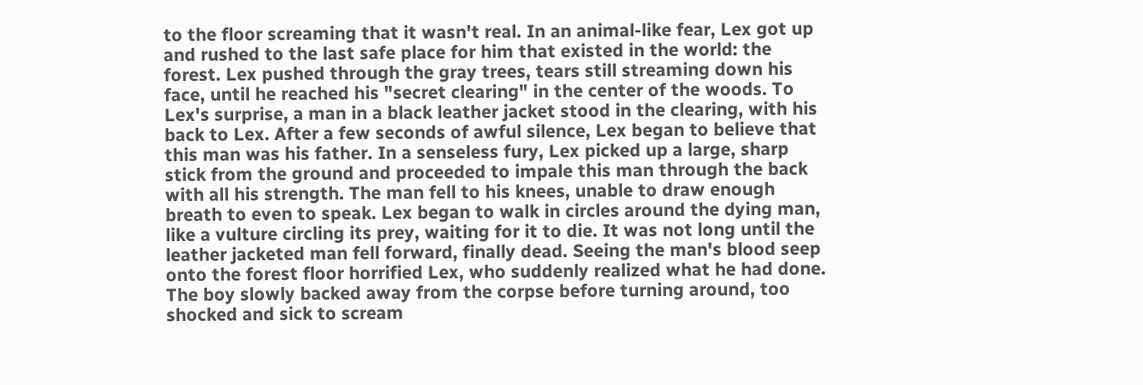to the floor screaming that it wasn't real. In an animal-like fear, Lex got up and rushed to the last safe place for him that existed in the world: the forest. Lex pushed through the gray trees, tears still streaming down his face, until he reached his "secret clearing" in the center of the woods. To Lex's surprise, a man in a black leather jacket stood in the clearing, with his back to Lex. After a few seconds of awful silence, Lex began to believe that this man was his father. In a senseless fury, Lex picked up a large, sharp stick from the ground and proceeded to impale this man through the back with all his strength. The man fell to his knees, unable to draw enough breath to even to speak. Lex began to walk in circles around the dying man, like a vulture circling its prey, waiting for it to die. It was not long until the leather jacketed man fell forward, finally dead. Seeing the man's blood seep onto the forest floor horrified Lex, who suddenly realized what he had done. The boy slowly backed away from the corpse before turning around, too shocked and sick to scream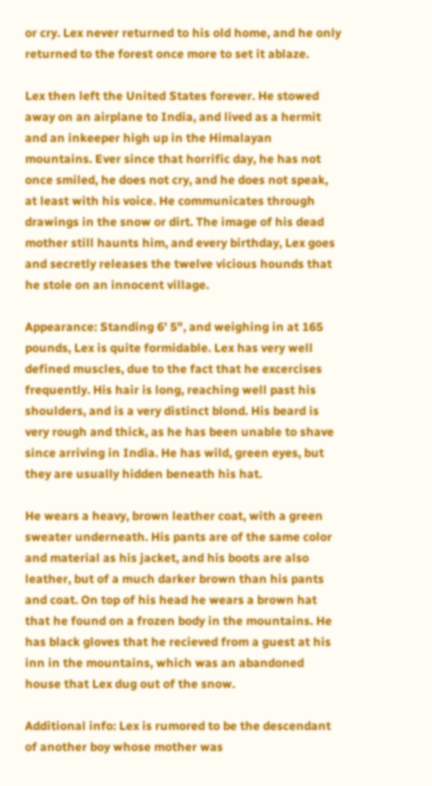or cry. Lex never returned to his old home, and he only returned to the forest once more to set it ablaze.

Lex then left the United States forever. He stowed away on an airplane to India, and lived as a hermit and an inkeeper high up in the Himalayan mountains. Ever since that horrific day, he has not once smiled, he does not cry, and he does not speak, at least with his voice. He communicates through drawings in the snow or dirt. The image of his dead mother still haunts him, and every birthday, Lex goes and secretly releases the twelve vicious hounds that he stole on an innocent village.

Appearance: Standing 6' 5", and weighing in at 165 pounds, Lex is quite formidable. Lex has very well defined muscles, due to the fact that he excercises frequently. His hair is long, reaching well past his shoulders, and is a very distinct blond. His beard is very rough and thick, as he has been unable to shave since arriving in India. He has wild, green eyes, but they are usually hidden beneath his hat.

He wears a heavy, brown leather coat, with a green sweater underneath. His pants are of the same color and material as his jacket, and his boots are also leather, but of a much darker brown than his pants and coat. On top of his head he wears a brown hat that he found on a frozen body in the mountains. He has black gloves that he recieved from a guest at his inn in the mountains, which was an abandoned house that Lex dug out of the snow.

Additional info: Lex is rumored to be the descendant of another boy whose mother was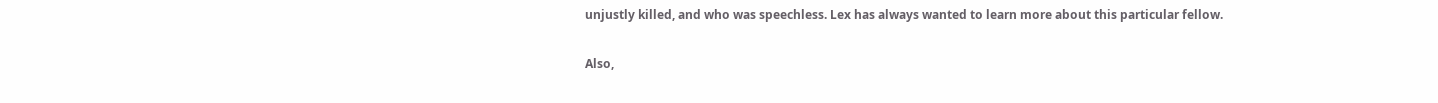unjustly killed, and who was speechless. Lex has always wanted to learn more about this particular fellow.

Also,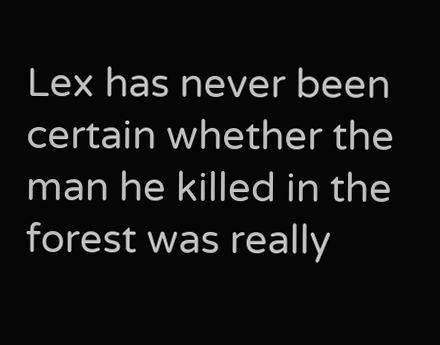Lex has never been certain whether the man he killed in the forest was really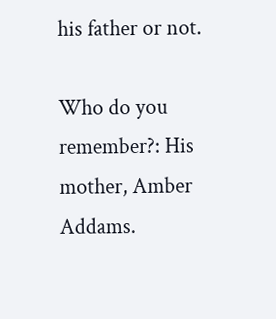his father or not.

Who do you remember?: His mother, Amber Addams.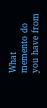What memento do you have from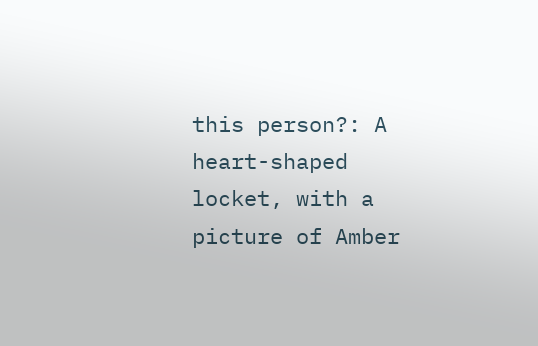this person?: A heart-shaped locket, with a picture of Amber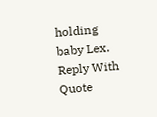holding baby Lex.
Reply With Quote